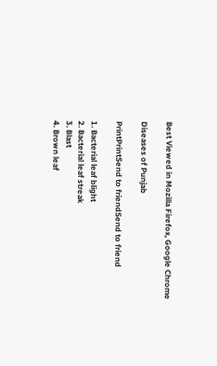Best Viewed in Mozilla Firefox, Google Chrome

Diseases of Punjab

PrintPrintSend to friendSend to friend

1. Bacterial leaf blight
2. Bacterial leaf streak
3. Blast
4. Brown leaf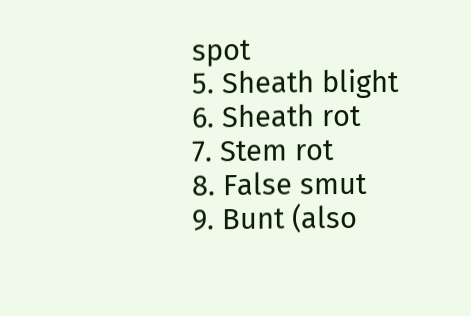spot
5. Sheath blight
6. Sheath rot
7. Stem rot
8. False smut
9. Bunt (also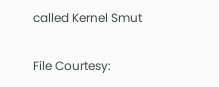called Kernel Smut

File Courtesy: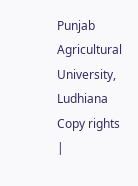Punjab Agricultural University, Ludhiana
Copy rights |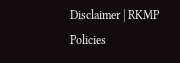Disclaimer | RKMP Policies